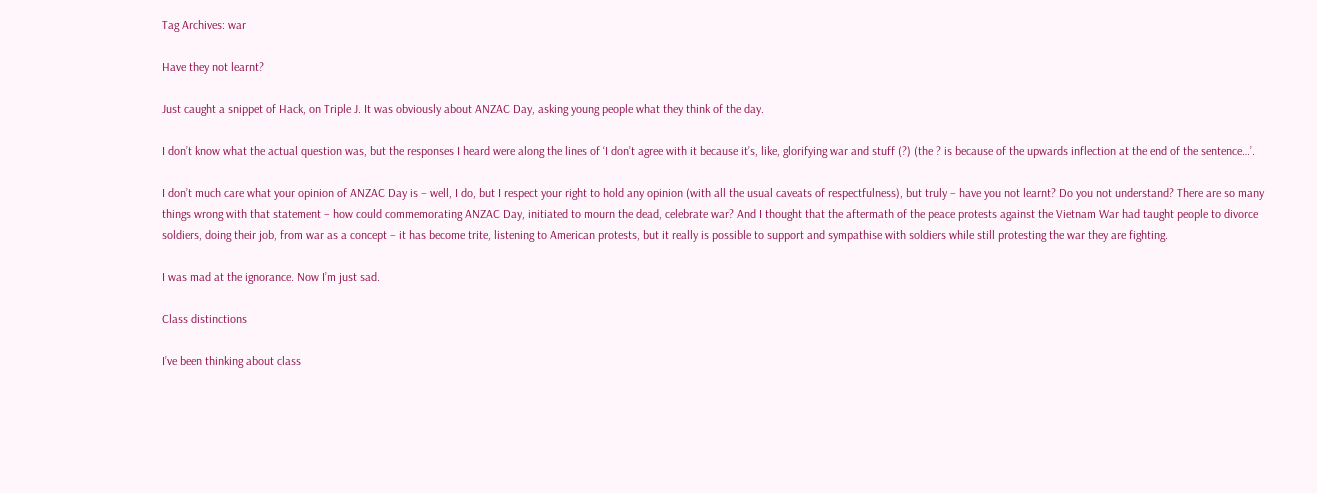Tag Archives: war

Have they not learnt?

Just caught a snippet of Hack, on Triple J. It was obviously about ANZAC Day, asking young people what they think of the day.

I don’t know what the actual question was, but the responses I heard were along the lines of ‘I don’t agree with it because it’s, like, glorifying war and stuff (?) (the ? is because of the upwards inflection at the end of the sentence…’.

I don’t much care what your opinion of ANZAC Day is – well, I do, but I respect your right to hold any opinion (with all the usual caveats of respectfulness), but truly – have you not learnt? Do you not understand? There are so many things wrong with that statement – how could commemorating ANZAC Day, initiated to mourn the dead, celebrate war? And I thought that the aftermath of the peace protests against the Vietnam War had taught people to divorce soldiers, doing their job, from war as a concept – it has become trite, listening to American protests, but it really is possible to support and sympathise with soldiers while still protesting the war they are fighting.

I was mad at the ignorance. Now I’m just sad.

Class distinctions

I’ve been thinking about class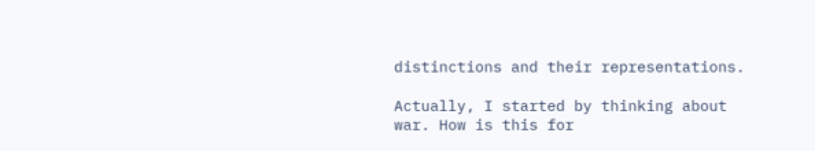distinctions and their representations.

Actually, I started by thinking about war. How is this for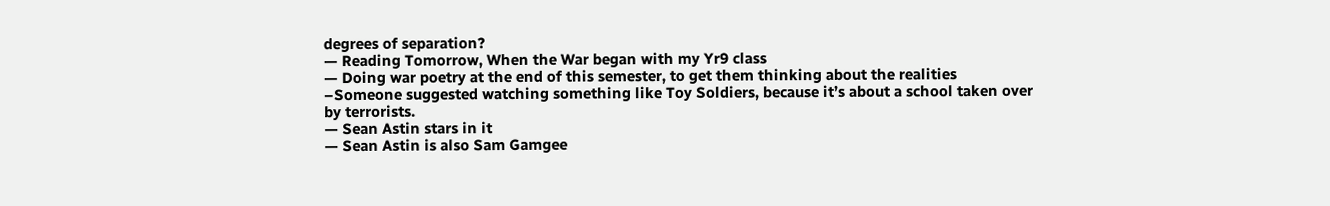degrees of separation?
— Reading Tomorrow, When the War began with my Yr9 class
— Doing war poetry at the end of this semester, to get them thinking about the realities
–Someone suggested watching something like Toy Soldiers, because it’s about a school taken over by terrorists.
— Sean Astin stars in it
— Sean Astin is also Sam Gamgee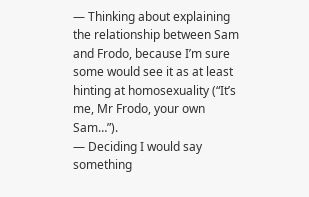— Thinking about explaining the relationship between Sam and Frodo, because I’m sure some would see it as at least hinting at homosexuality (“It’s me, Mr Frodo, your own Sam…”).
— Deciding I would say something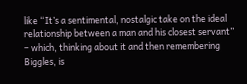like “It’s a sentimental, nostalgic take on the ideal relationship between a man and his closest servant” – which, thinking about it and then remembering Biggles, is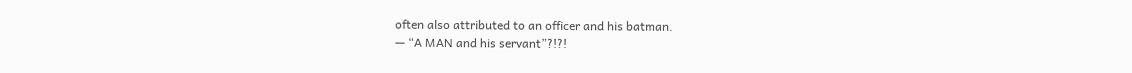often also attributed to an officer and his batman.
— “A MAN and his servant”?!?!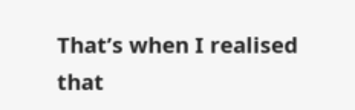That’s when I realised that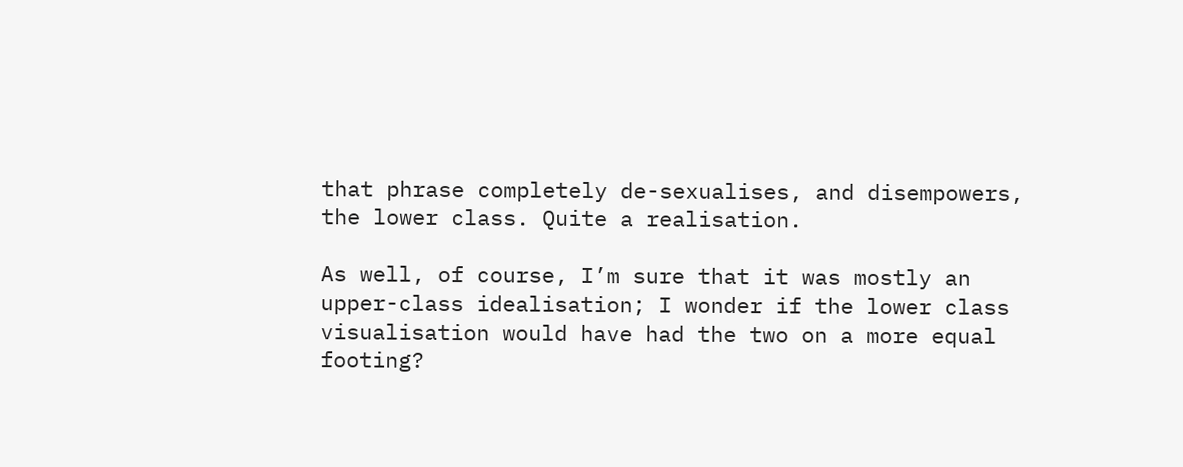that phrase completely de-sexualises, and disempowers, the lower class. Quite a realisation.

As well, of course, I’m sure that it was mostly an upper-class idealisation; I wonder if the lower class visualisation would have had the two on a more equal footing?